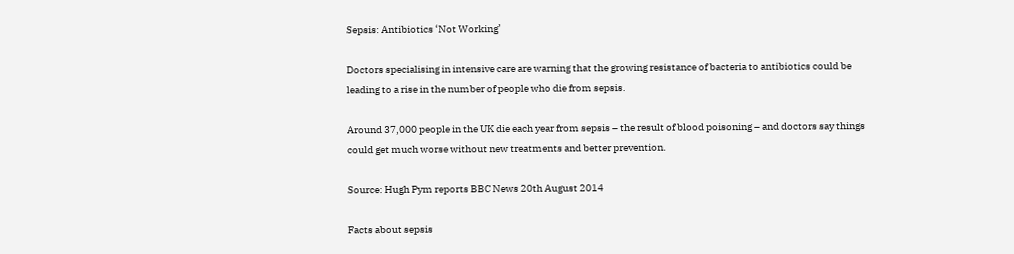Sepsis: Antibiotics ‘Not Working’

Doctors specialising in intensive care are warning that the growing resistance of bacteria to antibiotics could be leading to a rise in the number of people who die from sepsis.

Around 37,000 people in the UK die each year from sepsis – the result of blood poisoning – and doctors say things could get much worse without new treatments and better prevention.

Source: Hugh Pym reports BBC News 20th August 2014

Facts about sepsis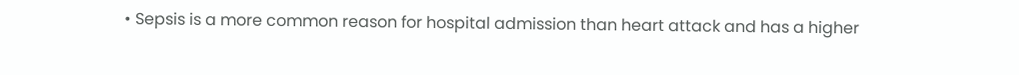• Sepsis is a more common reason for hospital admission than heart attack and has a higher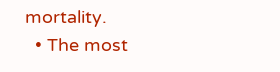mortality.
  • The most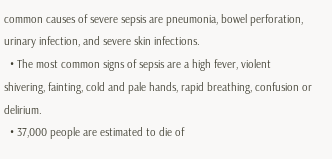common causes of severe sepsis are pneumonia, bowel perforation, urinary infection, and severe skin infections.
  • The most common signs of sepsis are a high fever, violent shivering, fainting, cold and pale hands, rapid breathing, confusion or delirium.
  • 37,000 people are estimated to die of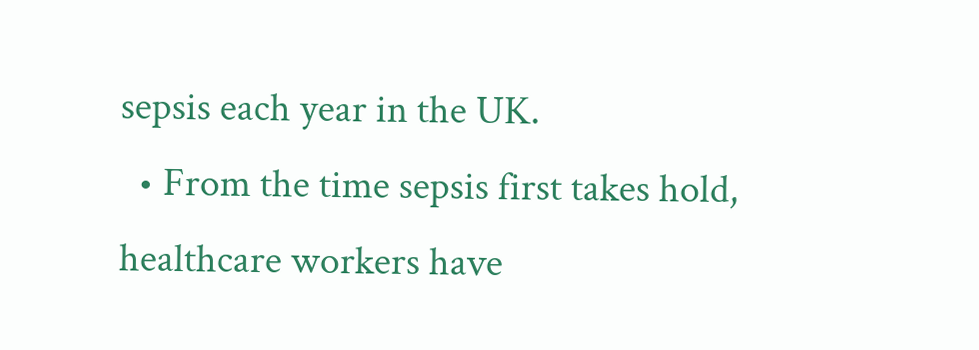sepsis each year in the UK.
  • From the time sepsis first takes hold, healthcare workers have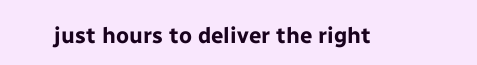just hours to deliver the right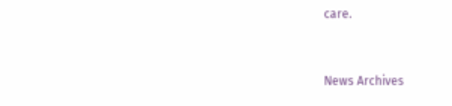care.


News Archives